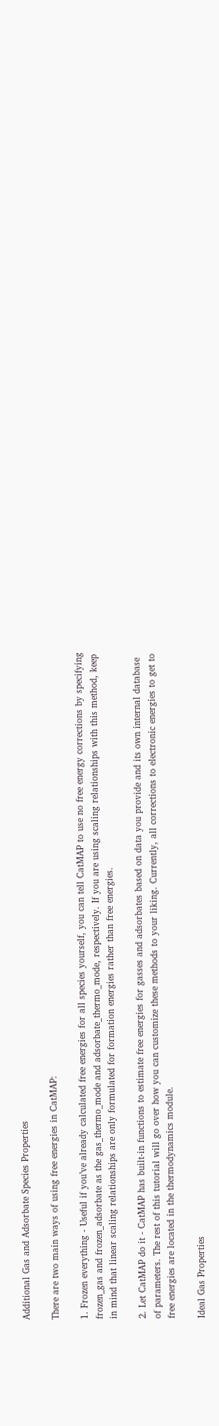Additional Gas and Adsorbate Species Properties

There are two main ways of using free energies in CatMAP:

1. Frozen everything - Useful if you’ve already calculated free energies for all species yourself, you can tell CatMAP to use no free energy corrections by specifying frozen_gas and frozen_adsorbate as the gas_thermo_mode and adsorbate_thermo_mode, respectively. If you are using scaling relationships with this method, keep in mind that linear scaling relationships are only formulated for formation energies rather than free energies.

2. Let CatMAP do it - CatMAP has built-in functions to estimate free energies for gasses and adsorbates based on data you provide and its own internal database of parameters. The rest of this tutorial will go over how you can customize these methods to your liking. Currently, all corrections to electronic energies to get to free energies are located in the thermodynamics module.

Ideal Gas Properties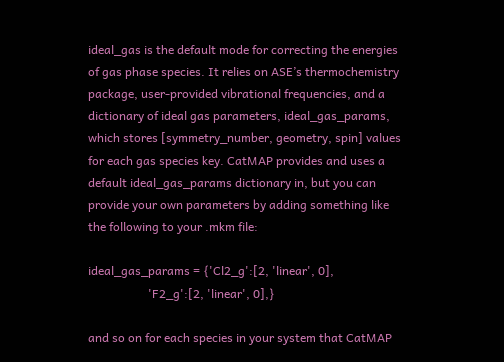ideal_gas is the default mode for correcting the energies of gas phase species. It relies on ASE’s thermochemistry package, user-provided vibrational frequencies, and a dictionary of ideal gas parameters, ideal_gas_params, which stores [symmetry_number, geometry, spin] values for each gas species key. CatMAP provides and uses a default ideal_gas_params dictionary in, but you can provide your own parameters by adding something like the following to your .mkm file:

ideal_gas_params = {'Cl2_g':[2, 'linear', 0],
                    'F2_g':[2, 'linear', 0],}

and so on for each species in your system that CatMAP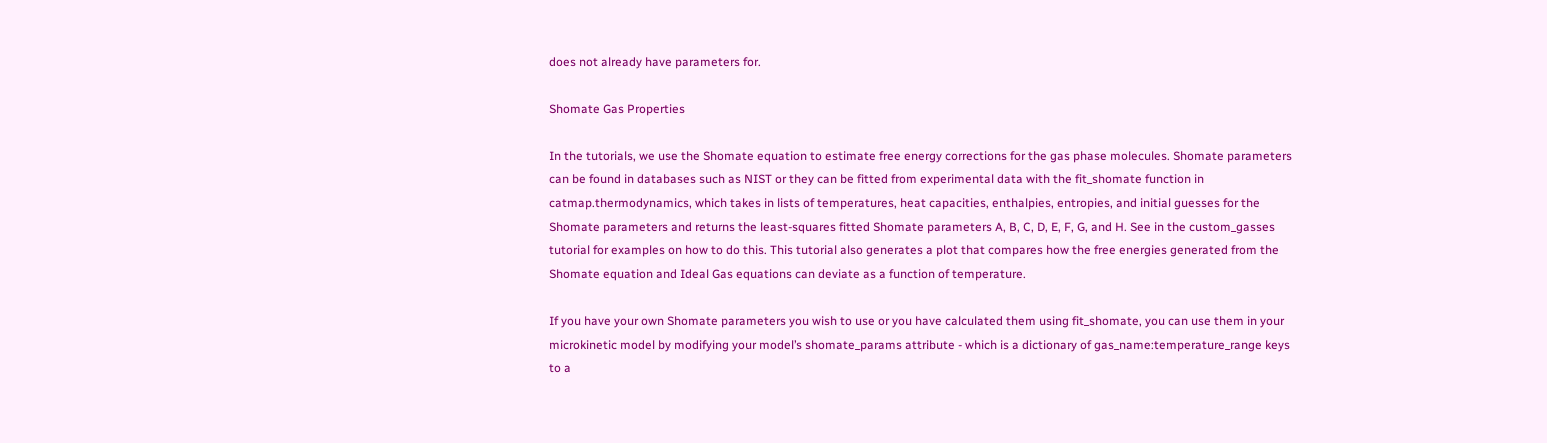does not already have parameters for.

Shomate Gas Properties

In the tutorials, we use the Shomate equation to estimate free energy corrections for the gas phase molecules. Shomate parameters can be found in databases such as NIST or they can be fitted from experimental data with the fit_shomate function in catmap.thermodynamics, which takes in lists of temperatures, heat capacities, enthalpies, entropies, and initial guesses for the Shomate parameters and returns the least-squares fitted Shomate parameters A, B, C, D, E, F, G, and H. See in the custom_gasses tutorial for examples on how to do this. This tutorial also generates a plot that compares how the free energies generated from the Shomate equation and Ideal Gas equations can deviate as a function of temperature.

If you have your own Shomate parameters you wish to use or you have calculated them using fit_shomate, you can use them in your microkinetic model by modifying your model’s shomate_params attribute - which is a dictionary of gas_name:temperature_range keys to a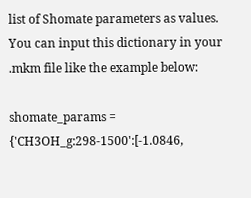list of Shomate parameters as values. You can input this dictionary in your .mkm file like the example below:

shomate_params = {'CH3OH_g:298-1500':[-1.0846,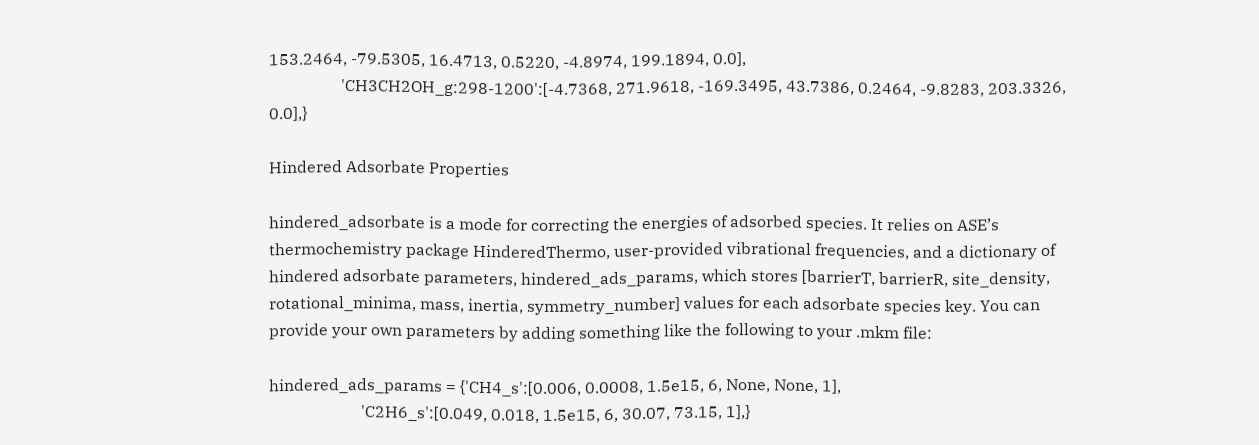153.2464, -79.5305, 16.4713, 0.5220, -4.8974, 199.1894, 0.0],
                  'CH3CH2OH_g:298-1200':[-4.7368, 271.9618, -169.3495, 43.7386, 0.2464, -9.8283, 203.3326, 0.0],}

Hindered Adsorbate Properties

hindered_adsorbate is a mode for correcting the energies of adsorbed species. It relies on ASE’s thermochemistry package HinderedThermo, user-provided vibrational frequencies, and a dictionary of hindered adsorbate parameters, hindered_ads_params, which stores [barrierT, barrierR, site_density, rotational_minima, mass, inertia, symmetry_number] values for each adsorbate species key. You can provide your own parameters by adding something like the following to your .mkm file:

hindered_ads_params = {'CH4_s':[0.006, 0.0008, 1.5e15, 6, None, None, 1],
                       'C2H6_s':[0.049, 0.018, 1.5e15, 6, 30.07, 73.15, 1],}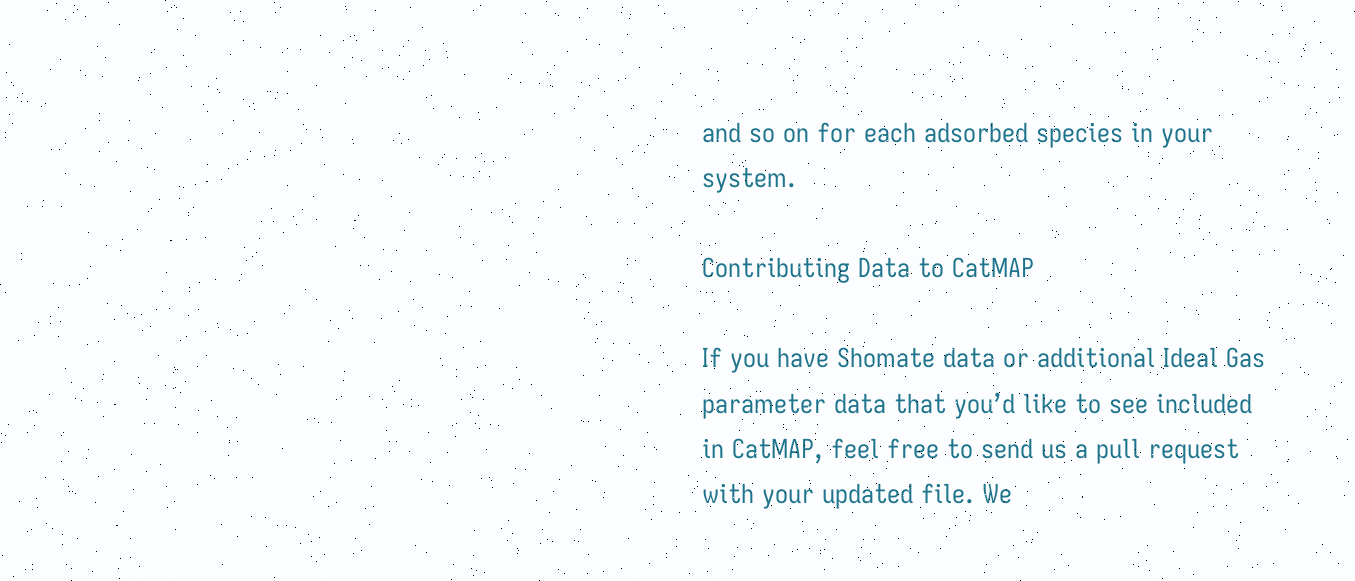and so on for each adsorbed species in your system.

Contributing Data to CatMAP

If you have Shomate data or additional Ideal Gas parameter data that you’d like to see included in CatMAP, feel free to send us a pull request with your updated file. We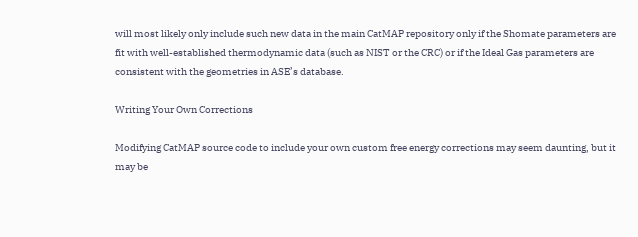will most likely only include such new data in the main CatMAP repository only if the Shomate parameters are fit with well-established thermodynamic data (such as NIST or the CRC) or if the Ideal Gas parameters are consistent with the geometries in ASE’s database.

Writing Your Own Corrections

Modifying CatMAP source code to include your own custom free energy corrections may seem daunting, but it may be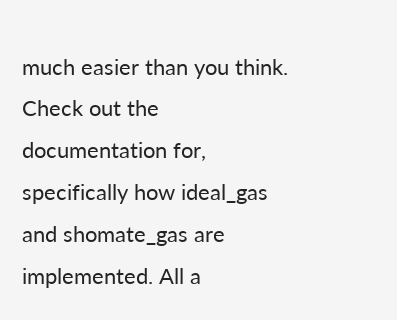much easier than you think. Check out the documentation for, specifically how ideal_gas and shomate_gas are implemented. All a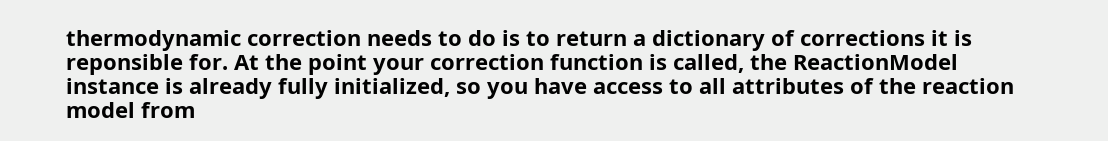thermodynamic correction needs to do is to return a dictionary of corrections it is reponsible for. At the point your correction function is called, the ReactionModel instance is already fully initialized, so you have access to all attributes of the reaction model from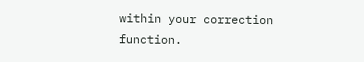within your correction function.